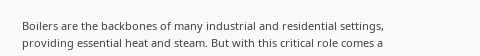Boilers are the backbones of many industrial and residential settings, providing essential heat and steam. But with this critical role comes a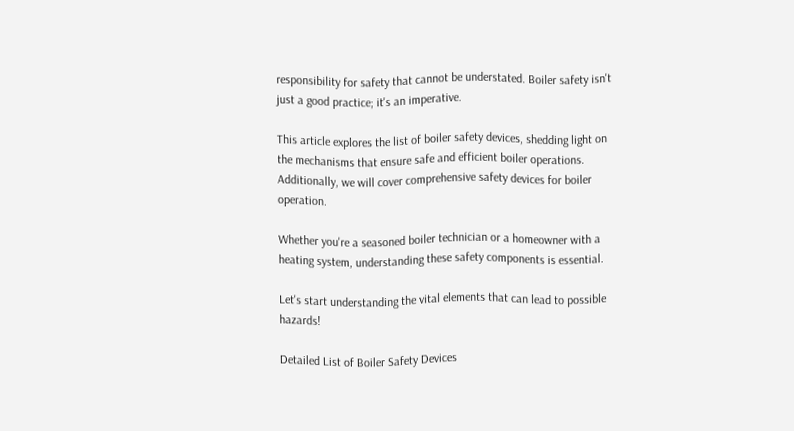responsibility for safety that cannot be understated. Boiler safety isn't just a good practice; it's an imperative.

This article explores the list of boiler safety devices, shedding light on the mechanisms that ensure safe and efficient boiler operations. Additionally, we will cover comprehensive safety devices for boiler operation.

Whether you're a seasoned boiler technician or a homeowner with a heating system, understanding these safety components is essential.

Let's start understanding the vital elements that can lead to possible hazards!

Detailed List of Boiler Safety Devices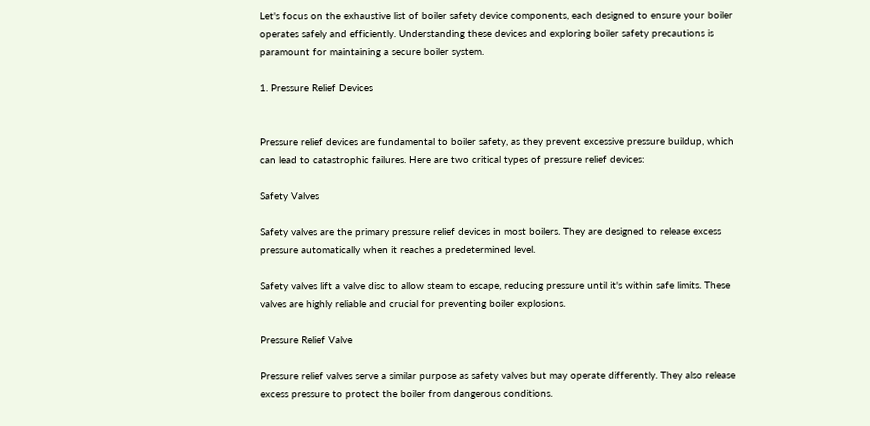Let's focus on the exhaustive list of boiler safety device components, each designed to ensure your boiler operates safely and efficiently. Understanding these devices and exploring boiler safety precautions is paramount for maintaining a secure boiler system.

1. Pressure Relief Devices


Pressure relief devices are fundamental to boiler safety, as they prevent excessive pressure buildup, which can lead to catastrophic failures. Here are two critical types of pressure relief devices:

Safety Valves

Safety valves are the primary pressure relief devices in most boilers. They are designed to release excess pressure automatically when it reaches a predetermined level.

Safety valves lift a valve disc to allow steam to escape, reducing pressure until it's within safe limits. These valves are highly reliable and crucial for preventing boiler explosions.

Pressure Relief Valve

Pressure relief valves serve a similar purpose as safety valves but may operate differently. They also release excess pressure to protect the boiler from dangerous conditions.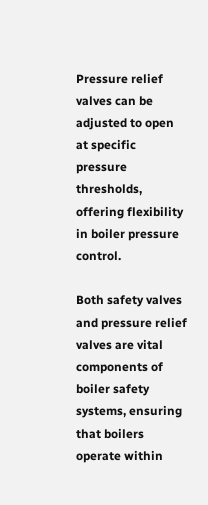Pressure relief valves can be adjusted to open at specific pressure thresholds, offering flexibility in boiler pressure control.

Both safety valves and pressure relief valves are vital components of boiler safety systems, ensuring that boilers operate within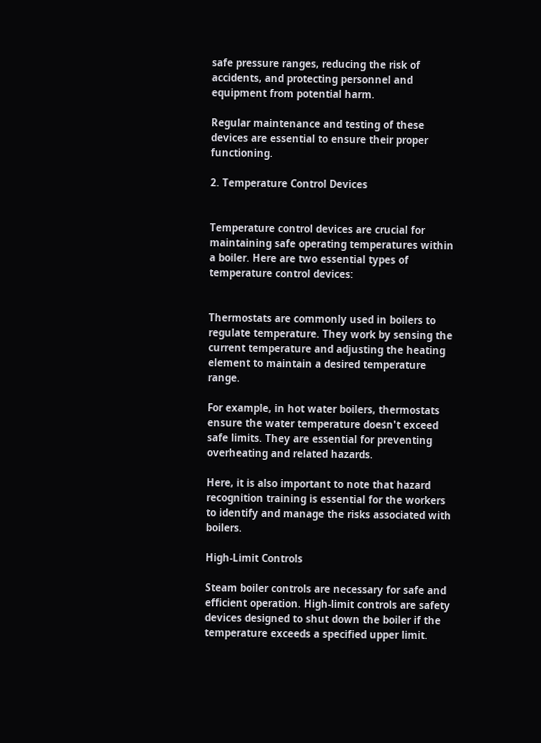safe pressure ranges, reducing the risk of accidents, and protecting personnel and equipment from potential harm.

Regular maintenance and testing of these devices are essential to ensure their proper functioning.

2. Temperature Control Devices


Temperature control devices are crucial for maintaining safe operating temperatures within a boiler. Here are two essential types of temperature control devices:


Thermostats are commonly used in boilers to regulate temperature. They work by sensing the current temperature and adjusting the heating element to maintain a desired temperature range.

For example, in hot water boilers, thermostats ensure the water temperature doesn't exceed safe limits. They are essential for preventing overheating and related hazards.

Here, it is also important to note that hazard recognition training is essential for the workers to identify and manage the risks associated with boilers.

High-Limit Controls

Steam boiler controls are necessary for safe and efficient operation. High-limit controls are safety devices designed to shut down the boiler if the temperature exceeds a specified upper limit.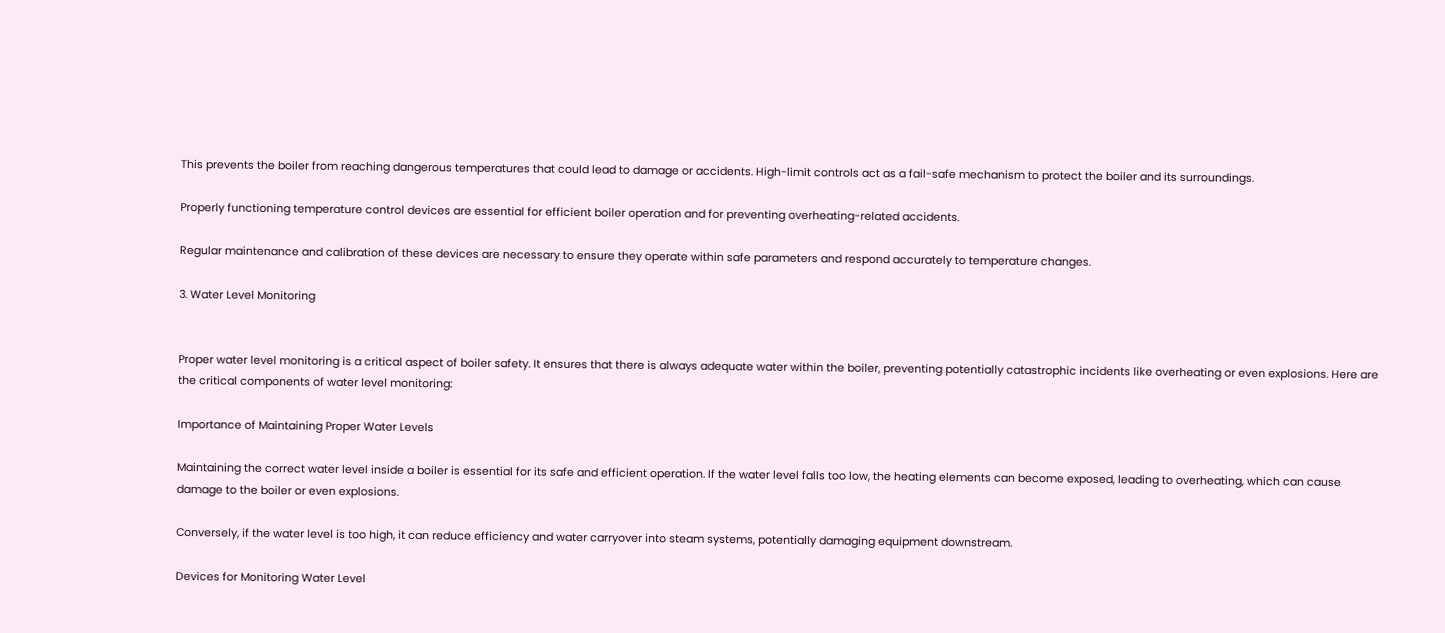This prevents the boiler from reaching dangerous temperatures that could lead to damage or accidents. High-limit controls act as a fail-safe mechanism to protect the boiler and its surroundings.

Properly functioning temperature control devices are essential for efficient boiler operation and for preventing overheating-related accidents.

Regular maintenance and calibration of these devices are necessary to ensure they operate within safe parameters and respond accurately to temperature changes.

3. Water Level Monitoring


Proper water level monitoring is a critical aspect of boiler safety. It ensures that there is always adequate water within the boiler, preventing potentially catastrophic incidents like overheating or even explosions. Here are the critical components of water level monitoring:

Importance of Maintaining Proper Water Levels

Maintaining the correct water level inside a boiler is essential for its safe and efficient operation. If the water level falls too low, the heating elements can become exposed, leading to overheating, which can cause damage to the boiler or even explosions.

Conversely, if the water level is too high, it can reduce efficiency and water carryover into steam systems, potentially damaging equipment downstream.

Devices for Monitoring Water Level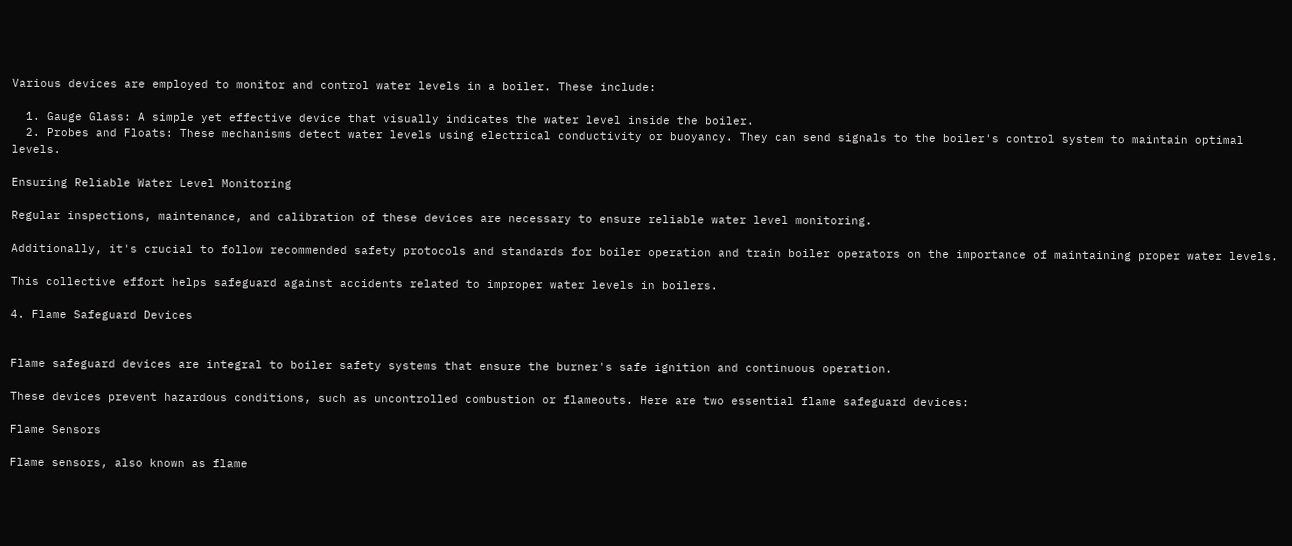Various devices are employed to monitor and control water levels in a boiler. These include:

  1. Gauge Glass: A simple yet effective device that visually indicates the water level inside the boiler.
  2. Probes and Floats: These mechanisms detect water levels using electrical conductivity or buoyancy. They can send signals to the boiler's control system to maintain optimal levels.

Ensuring Reliable Water Level Monitoring

Regular inspections, maintenance, and calibration of these devices are necessary to ensure reliable water level monitoring.

Additionally, it's crucial to follow recommended safety protocols and standards for boiler operation and train boiler operators on the importance of maintaining proper water levels.

This collective effort helps safeguard against accidents related to improper water levels in boilers.

4. Flame Safeguard Devices


Flame safeguard devices are integral to boiler safety systems that ensure the burner's safe ignition and continuous operation.

These devices prevent hazardous conditions, such as uncontrolled combustion or flameouts. Here are two essential flame safeguard devices:

Flame Sensors

Flame sensors, also known as flame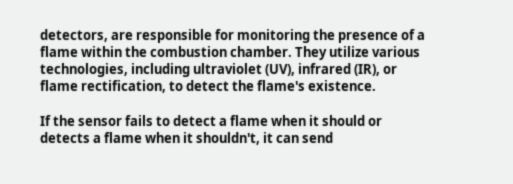detectors, are responsible for monitoring the presence of a flame within the combustion chamber. They utilize various technologies, including ultraviolet (UV), infrared (IR), or flame rectification, to detect the flame's existence.

If the sensor fails to detect a flame when it should or detects a flame when it shouldn't, it can send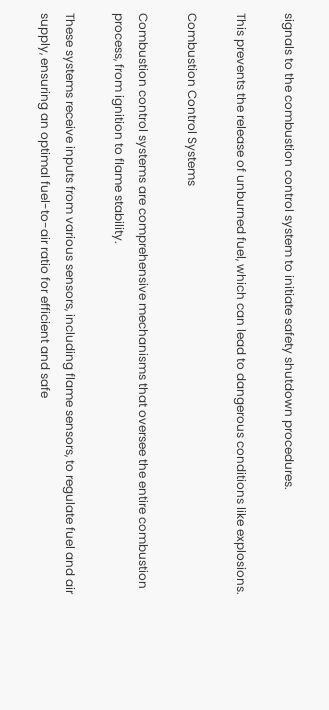signals to the combustion control system to initiate safety shutdown procedures.

This prevents the release of unburned fuel, which can lead to dangerous conditions like explosions.

Combustion Control Systems

Combustion control systems are comprehensive mechanisms that oversee the entire combustion process, from ignition to flame stability.

These systems receive inputs from various sensors, including flame sensors, to regulate fuel and air supply, ensuring an optimal fuel-to-air ratio for efficient and safe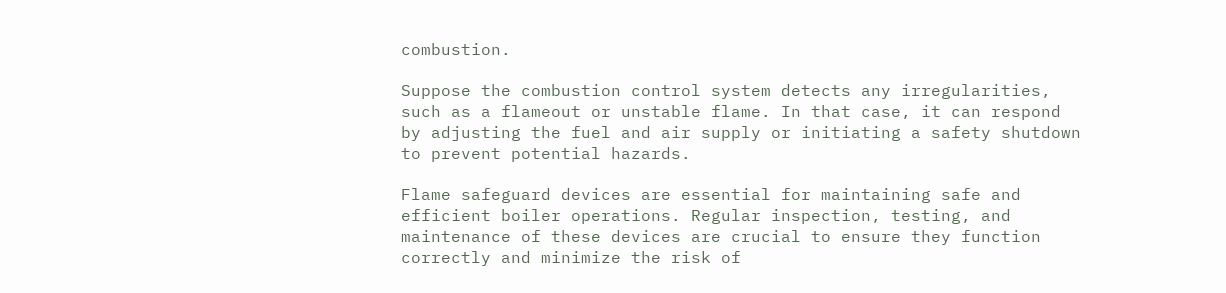combustion.

Suppose the combustion control system detects any irregularities, such as a flameout or unstable flame. In that case, it can respond by adjusting the fuel and air supply or initiating a safety shutdown to prevent potential hazards.

Flame safeguard devices are essential for maintaining safe and efficient boiler operations. Regular inspection, testing, and maintenance of these devices are crucial to ensure they function correctly and minimize the risk of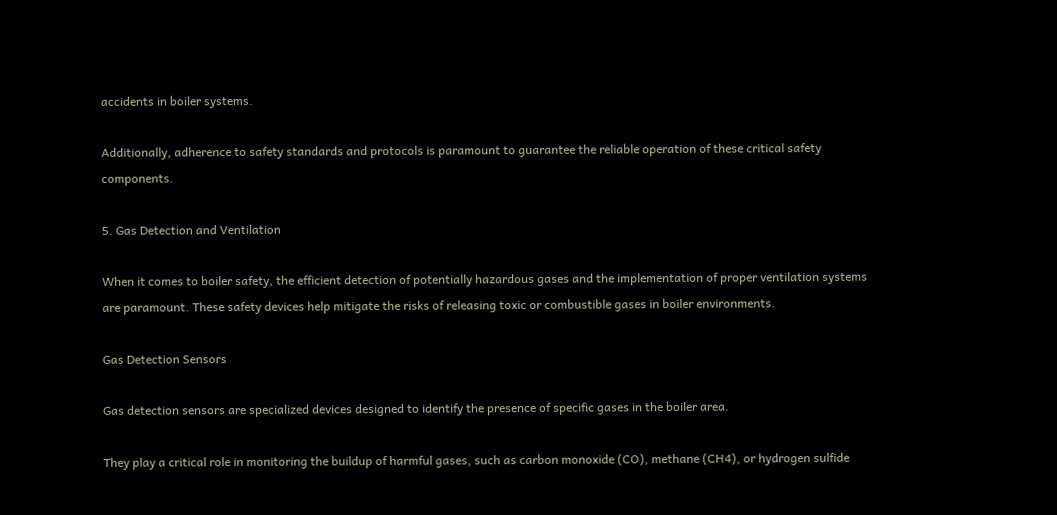accidents in boiler systems.

Additionally, adherence to safety standards and protocols is paramount to guarantee the reliable operation of these critical safety components.

5. Gas Detection and Ventilation

When it comes to boiler safety, the efficient detection of potentially hazardous gases and the implementation of proper ventilation systems are paramount. These safety devices help mitigate the risks of releasing toxic or combustible gases in boiler environments.

Gas Detection Sensors

Gas detection sensors are specialized devices designed to identify the presence of specific gases in the boiler area.

They play a critical role in monitoring the buildup of harmful gases, such as carbon monoxide (CO), methane (CH4), or hydrogen sulfide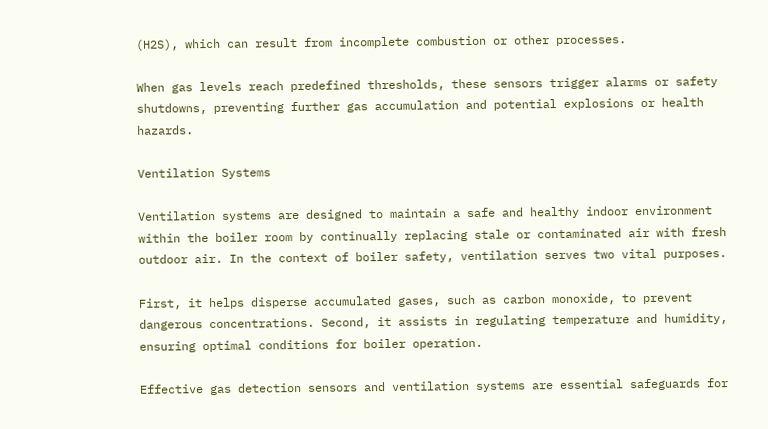(H2S), which can result from incomplete combustion or other processes.

When gas levels reach predefined thresholds, these sensors trigger alarms or safety shutdowns, preventing further gas accumulation and potential explosions or health hazards.

Ventilation Systems

Ventilation systems are designed to maintain a safe and healthy indoor environment within the boiler room by continually replacing stale or contaminated air with fresh outdoor air. In the context of boiler safety, ventilation serves two vital purposes.

First, it helps disperse accumulated gases, such as carbon monoxide, to prevent dangerous concentrations. Second, it assists in regulating temperature and humidity, ensuring optimal conditions for boiler operation.

Effective gas detection sensors and ventilation systems are essential safeguards for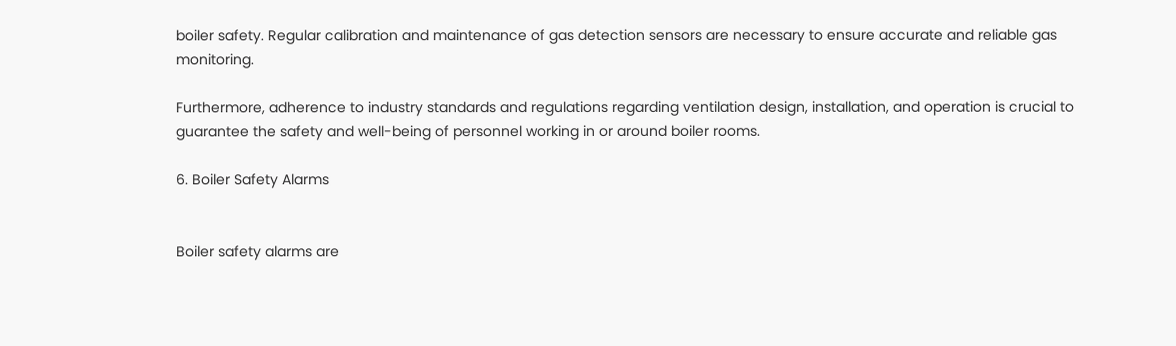boiler safety. Regular calibration and maintenance of gas detection sensors are necessary to ensure accurate and reliable gas monitoring.

Furthermore, adherence to industry standards and regulations regarding ventilation design, installation, and operation is crucial to guarantee the safety and well-being of personnel working in or around boiler rooms.

6. Boiler Safety Alarms


Boiler safety alarms are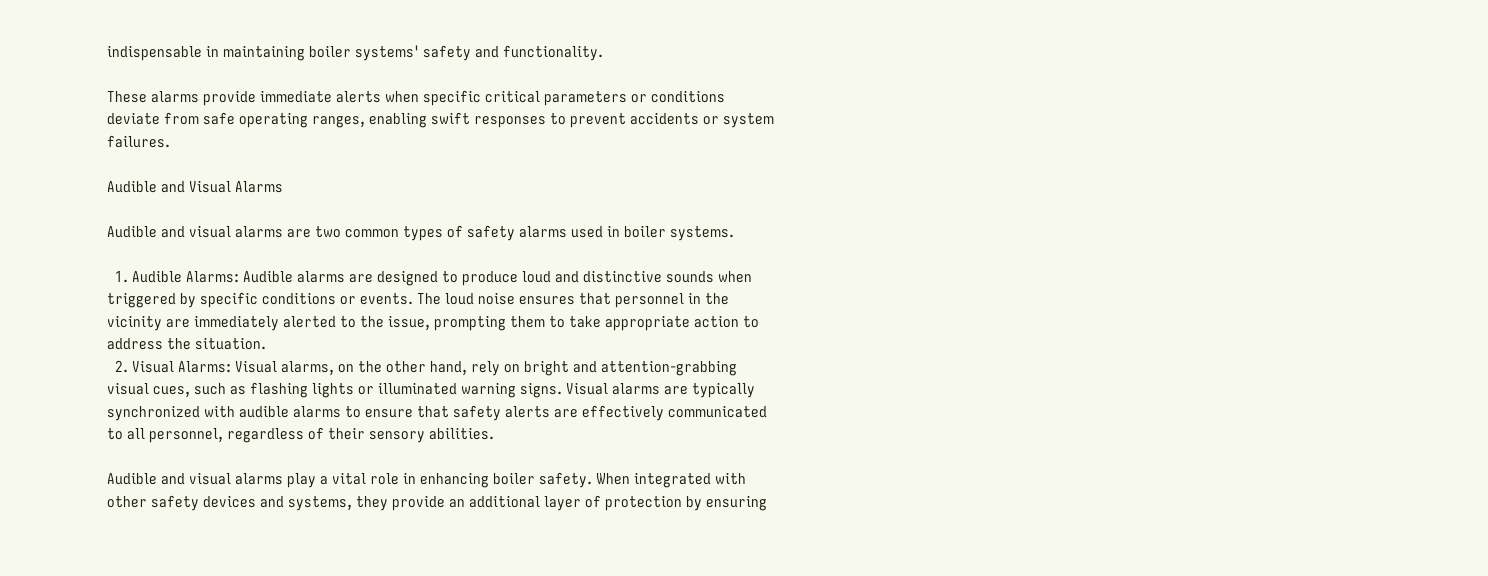indispensable in maintaining boiler systems' safety and functionality.

These alarms provide immediate alerts when specific critical parameters or conditions deviate from safe operating ranges, enabling swift responses to prevent accidents or system failures.

Audible and Visual Alarms

Audible and visual alarms are two common types of safety alarms used in boiler systems.

  1. Audible Alarms: Audible alarms are designed to produce loud and distinctive sounds when triggered by specific conditions or events. The loud noise ensures that personnel in the vicinity are immediately alerted to the issue, prompting them to take appropriate action to address the situation.
  2. Visual Alarms: Visual alarms, on the other hand, rely on bright and attention-grabbing visual cues, such as flashing lights or illuminated warning signs. Visual alarms are typically synchronized with audible alarms to ensure that safety alerts are effectively communicated to all personnel, regardless of their sensory abilities.

Audible and visual alarms play a vital role in enhancing boiler safety. When integrated with other safety devices and systems, they provide an additional layer of protection by ensuring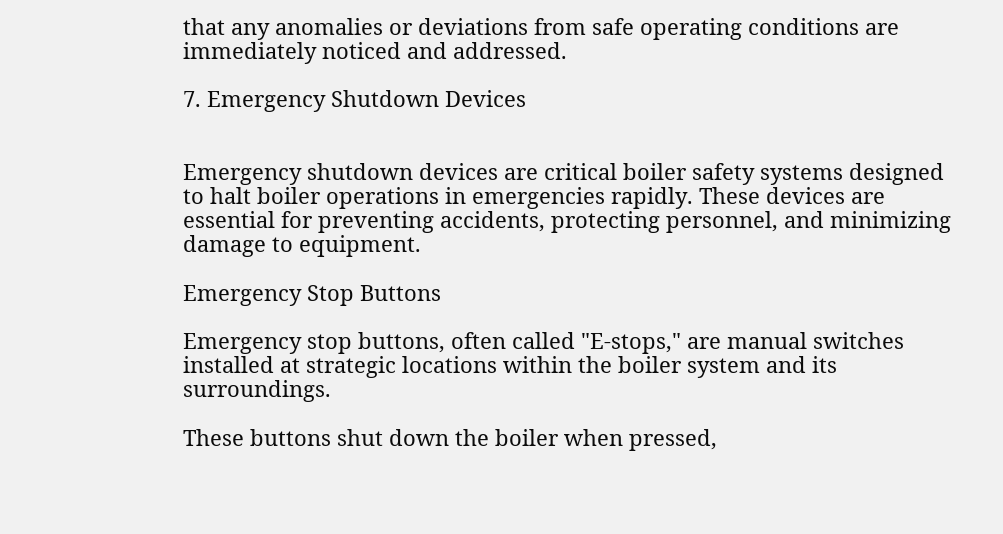that any anomalies or deviations from safe operating conditions are immediately noticed and addressed.

7. Emergency Shutdown Devices


Emergency shutdown devices are critical boiler safety systems designed to halt boiler operations in emergencies rapidly. These devices are essential for preventing accidents, protecting personnel, and minimizing damage to equipment.

Emergency Stop Buttons

Emergency stop buttons, often called "E-stops," are manual switches installed at strategic locations within the boiler system and its surroundings.

These buttons shut down the boiler when pressed,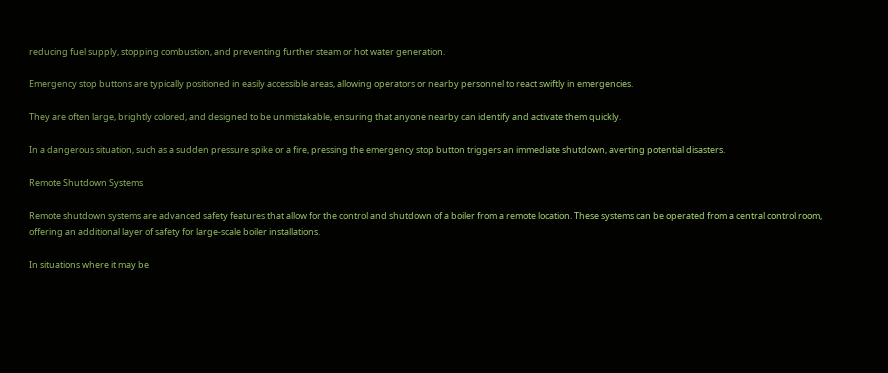reducing fuel supply, stopping combustion, and preventing further steam or hot water generation.

Emergency stop buttons are typically positioned in easily accessible areas, allowing operators or nearby personnel to react swiftly in emergencies.

They are often large, brightly colored, and designed to be unmistakable, ensuring that anyone nearby can identify and activate them quickly.

In a dangerous situation, such as a sudden pressure spike or a fire, pressing the emergency stop button triggers an immediate shutdown, averting potential disasters.

Remote Shutdown Systems

Remote shutdown systems are advanced safety features that allow for the control and shutdown of a boiler from a remote location. These systems can be operated from a central control room, offering an additional layer of safety for large-scale boiler installations.

In situations where it may be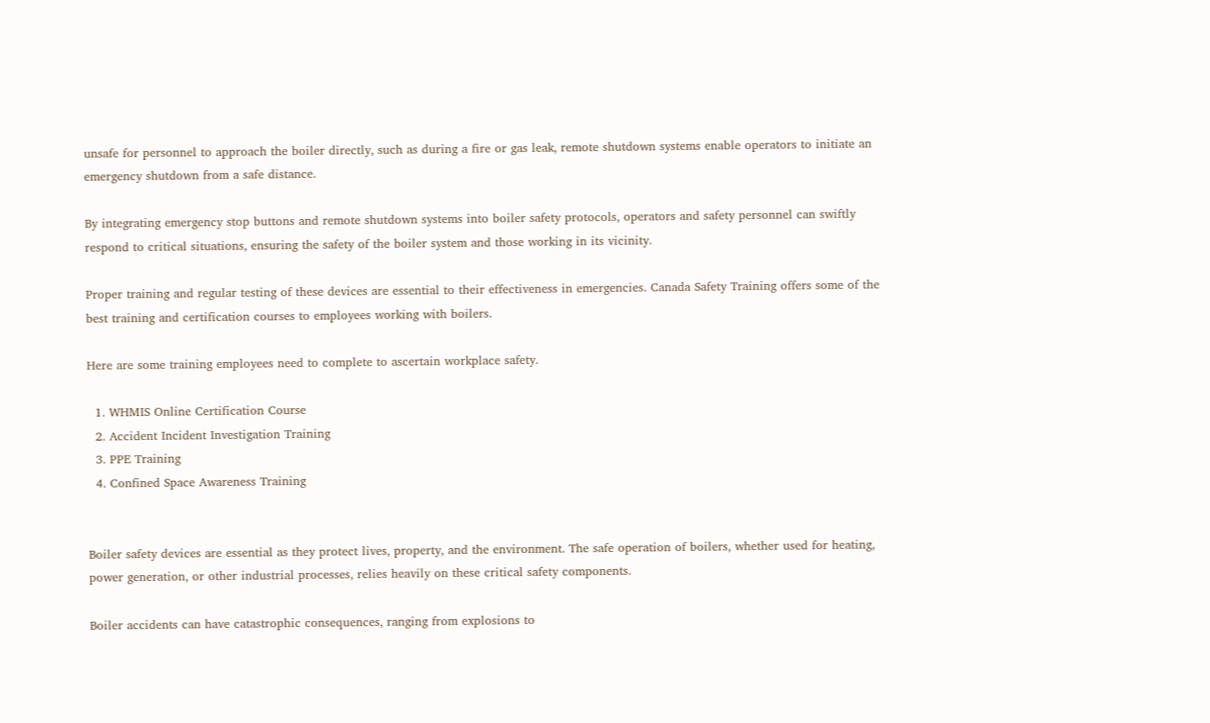unsafe for personnel to approach the boiler directly, such as during a fire or gas leak, remote shutdown systems enable operators to initiate an emergency shutdown from a safe distance.

By integrating emergency stop buttons and remote shutdown systems into boiler safety protocols, operators and safety personnel can swiftly respond to critical situations, ensuring the safety of the boiler system and those working in its vicinity.

Proper training and regular testing of these devices are essential to their effectiveness in emergencies. Canada Safety Training offers some of the best training and certification courses to employees working with boilers.

Here are some training employees need to complete to ascertain workplace safety.

  1. WHMIS Online Certification Course
  2. Accident Incident Investigation Training
  3. PPE Training
  4. Confined Space Awareness Training


Boiler safety devices are essential as they protect lives, property, and the environment. The safe operation of boilers, whether used for heating, power generation, or other industrial processes, relies heavily on these critical safety components.

Boiler accidents can have catastrophic consequences, ranging from explosions to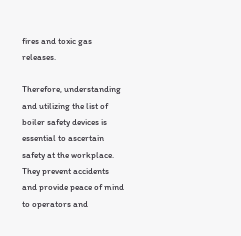fires and toxic gas releases.

Therefore, understanding and utilizing the list of boiler safety devices is essential to ascertain safety at the workplace. They prevent accidents and provide peace of mind to operators and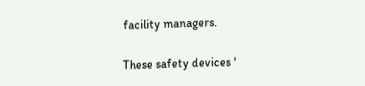facility managers.

These safety devices '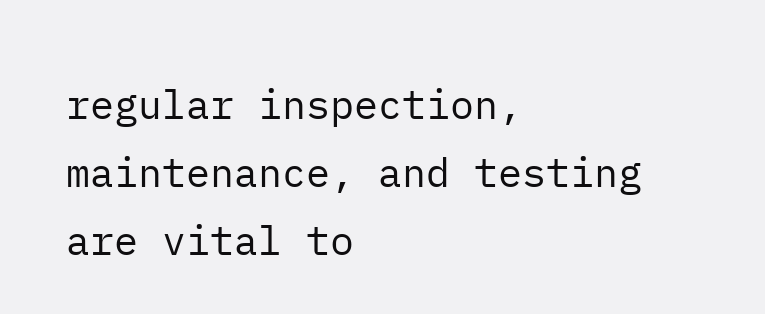regular inspection, maintenance, and testing are vital to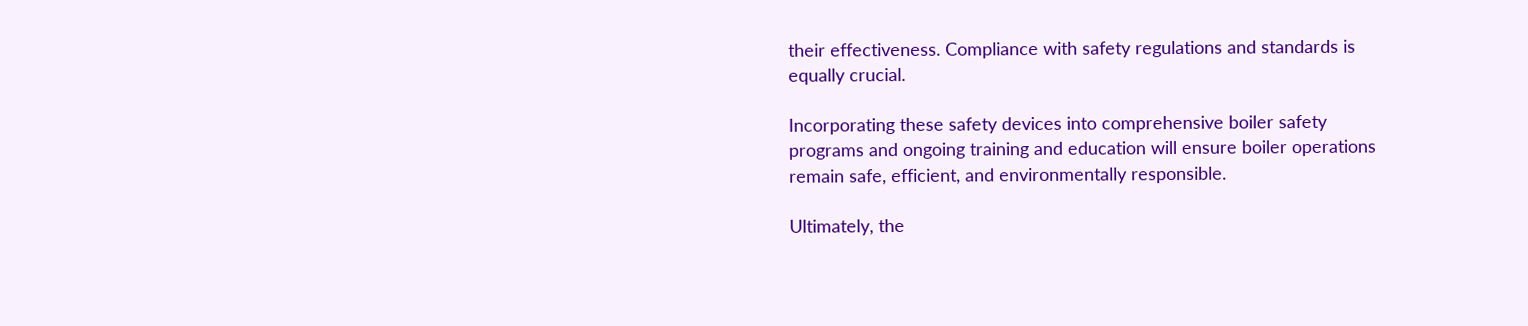their effectiveness. Compliance with safety regulations and standards is equally crucial.

Incorporating these safety devices into comprehensive boiler safety programs and ongoing training and education will ensure boiler operations remain safe, efficient, and environmentally responsible.

Ultimately, the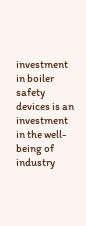investment in boiler safety devices is an investment in the well-being of industry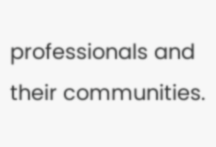professionals and their communities.